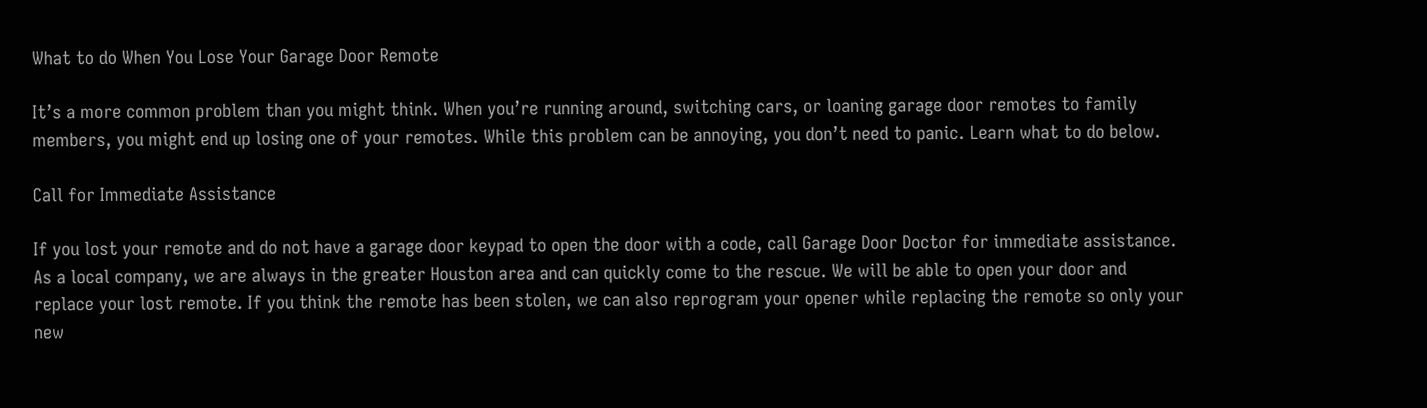What to do When You Lose Your Garage Door Remote

It’s a more common problem than you might think. When you’re running around, switching cars, or loaning garage door remotes to family members, you might end up losing one of your remotes. While this problem can be annoying, you don’t need to panic. Learn what to do below.

Call for Immediate Assistance

If you lost your remote and do not have a garage door keypad to open the door with a code, call Garage Door Doctor for immediate assistance. As a local company, we are always in the greater Houston area and can quickly come to the rescue. We will be able to open your door and replace your lost remote. If you think the remote has been stolen, we can also reprogram your opener while replacing the remote so only your new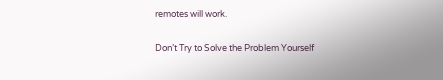remotes will work.

Don’t Try to Solve the Problem Yourself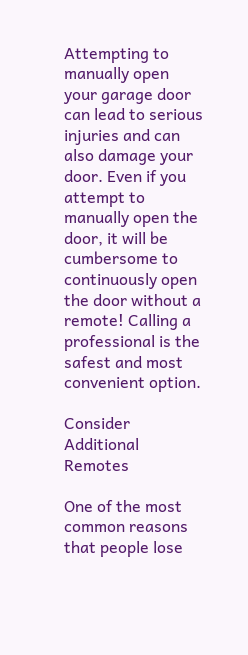Attempting to manually open your garage door can lead to serious injuries and can also damage your door. Even if you attempt to manually open the door, it will be cumbersome to continuously open the door without a remote! Calling a professional is the safest and most convenient option.

Consider Additional Remotes

One of the most common reasons that people lose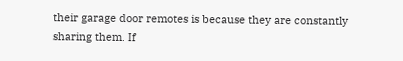their garage door remotes is because they are constantly sharing them. If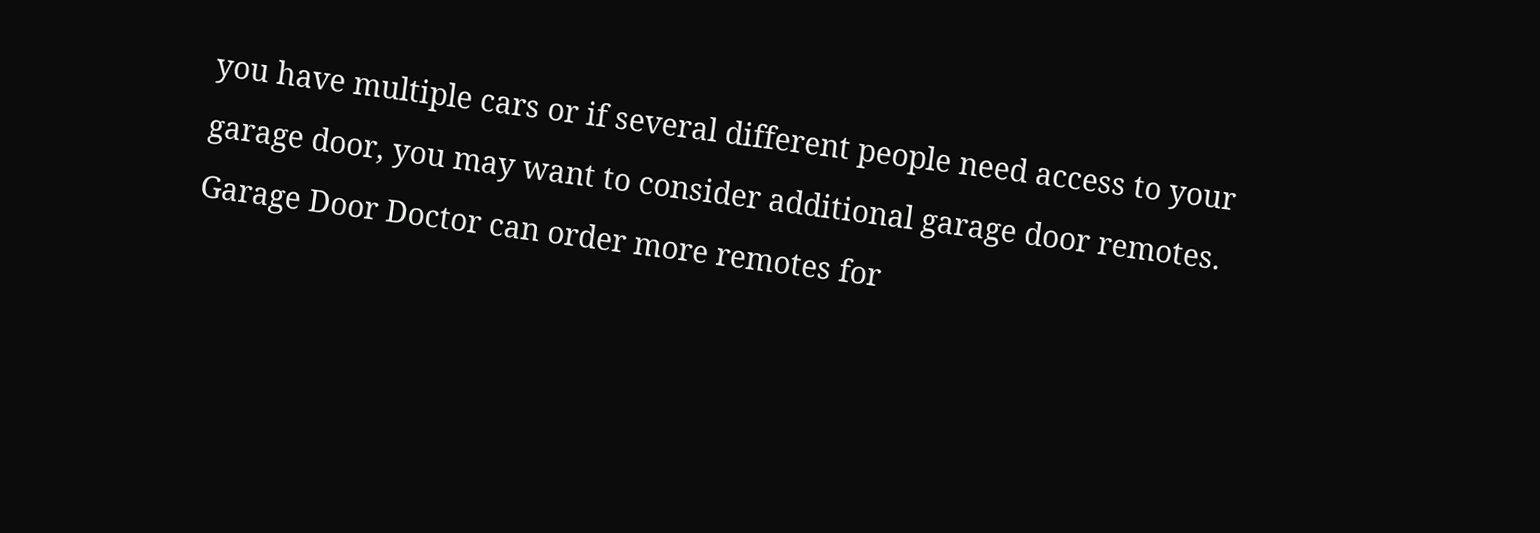you have multiple cars or if several different people need access to your garage door, you may want to consider additional garage door remotes. Garage Door Doctor can order more remotes for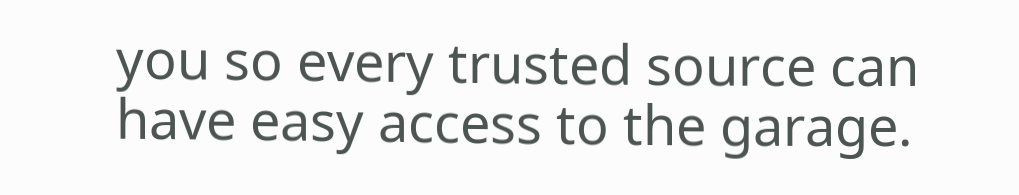you so every trusted source can have easy access to the garage.